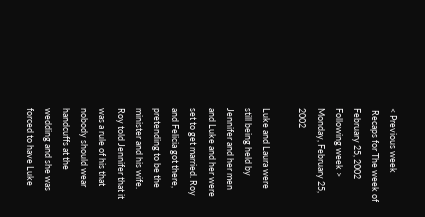< Previous week
 Recaps for The week of February 25, 2002
Following week >
Monday, February 25, 2002

Luke and Laura were still being held by Jennifer and her men and Luke and her were set to get married. Roy and Felicia got there, pretending to be the minister and his wife. Roy told Jennifer that it was a rule of his that nobody should wear handcuffs at the wedding and she was forced to have Luke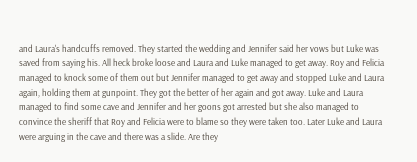and Laura's handcuffs removed. They started the wedding and Jennifer said her vows but Luke was saved from saying his. All heck broke loose and Laura and Luke managed to get away. Roy and Felicia managed to knock some of them out but Jennifer managed to get away and stopped Luke and Laura again, holding them at gunpoint. They got the better of her again and got away. Luke and Laura managed to find some cave and Jennifer and her goons got arrested but she also managed to convince the sheriff that Roy and Felicia were to blame so they were taken too. Later Luke and Laura were arguing in the cave and there was a slide. Are they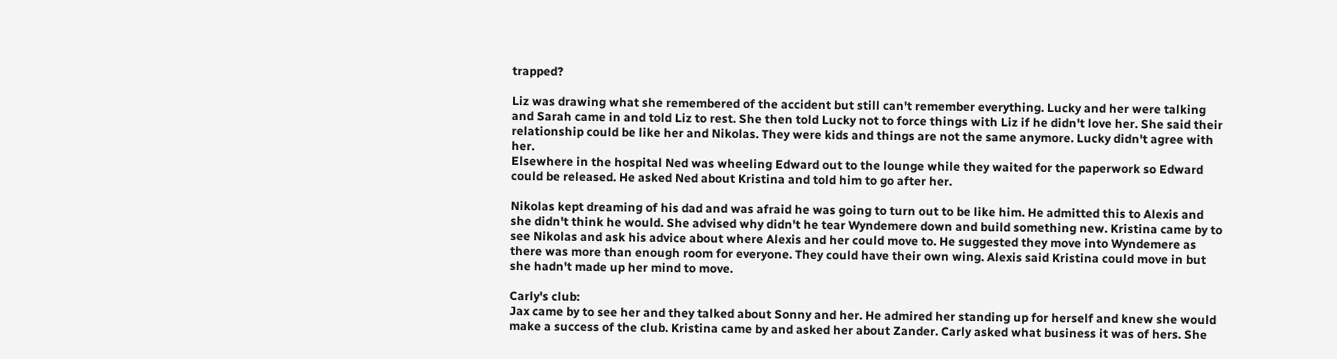trapped?

Liz was drawing what she remembered of the accident but still can't remember everything. Lucky and her were talking and Sarah came in and told Liz to rest. She then told Lucky not to force things with Liz if he didn't love her. She said their relationship could be like her and Nikolas. They were kids and things are not the same anymore. Lucky didn't agree with her.
Elsewhere in the hospital Ned was wheeling Edward out to the lounge while they waited for the paperwork so Edward could be released. He asked Ned about Kristina and told him to go after her.

Nikolas kept dreaming of his dad and was afraid he was going to turn out to be like him. He admitted this to Alexis and she didn't think he would. She advised why didn't he tear Wyndemere down and build something new. Kristina came by to see Nikolas and ask his advice about where Alexis and her could move to. He suggested they move into Wyndemere as there was more than enough room for everyone. They could have their own wing. Alexis said Kristina could move in but she hadn't made up her mind to move.

Carly's club:
Jax came by to see her and they talked about Sonny and her. He admired her standing up for herself and knew she would make a success of the club. Kristina came by and asked her about Zander. Carly asked what business it was of hers. She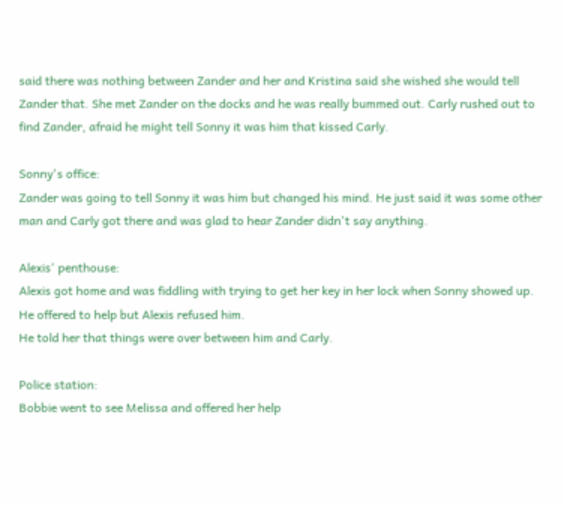said there was nothing between Zander and her and Kristina said she wished she would tell Zander that. She met Zander on the docks and he was really bummed out. Carly rushed out to find Zander, afraid he might tell Sonny it was him that kissed Carly.

Sonny's office:
Zander was going to tell Sonny it was him but changed his mind. He just said it was some other man and Carly got there and was glad to hear Zander didn't say anything.

Alexis' penthouse:
Alexis got home and was fiddling with trying to get her key in her lock when Sonny showed up. He offered to help but Alexis refused him.
He told her that things were over between him and Carly.

Police station:
Bobbie went to see Melissa and offered her help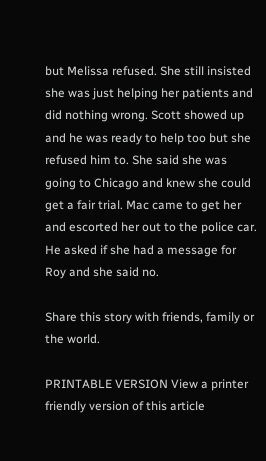but Melissa refused. She still insisted she was just helping her patients and did nothing wrong. Scott showed up and he was ready to help too but she refused him to. She said she was going to Chicago and knew she could get a fair trial. Mac came to get her and escorted her out to the police car. He asked if she had a message for Roy and she said no.

Share this story with friends, family or the world.

PRINTABLE VERSION View a printer friendly version of this article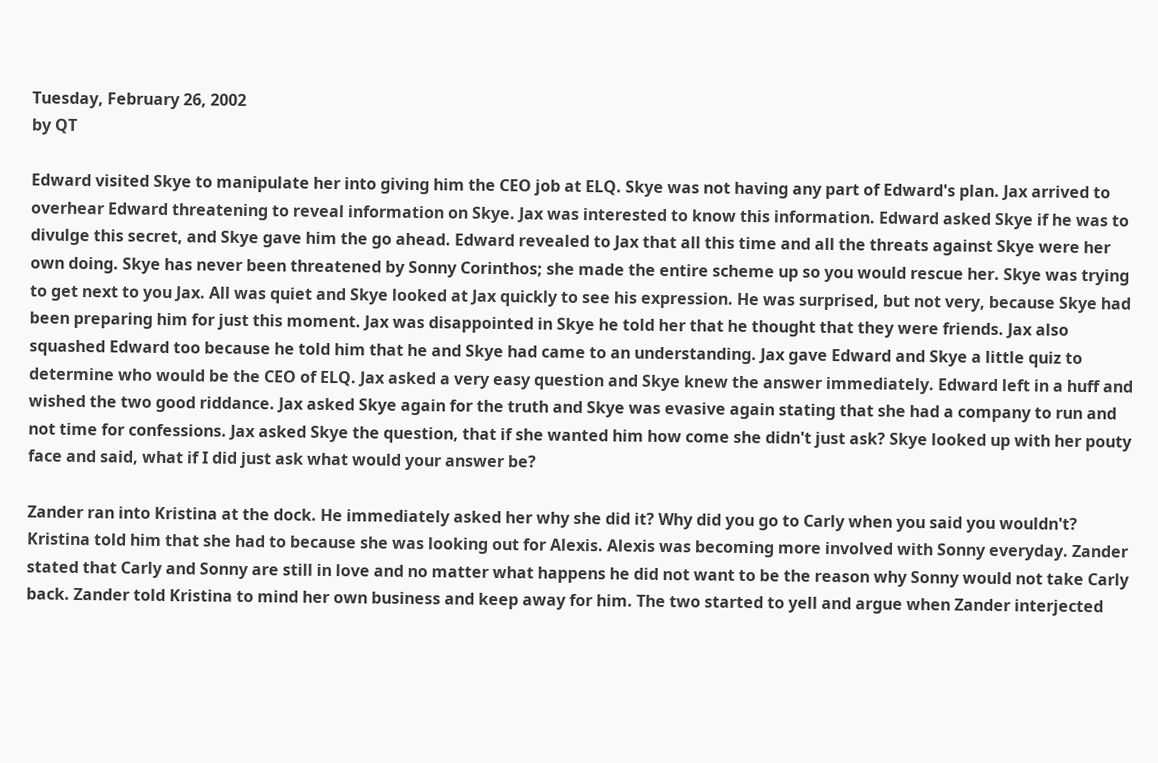Tuesday, February 26, 2002
by QT

Edward visited Skye to manipulate her into giving him the CEO job at ELQ. Skye was not having any part of Edward's plan. Jax arrived to overhear Edward threatening to reveal information on Skye. Jax was interested to know this information. Edward asked Skye if he was to divulge this secret, and Skye gave him the go ahead. Edward revealed to Jax that all this time and all the threats against Skye were her own doing. Skye has never been threatened by Sonny Corinthos; she made the entire scheme up so you would rescue her. Skye was trying to get next to you Jax. All was quiet and Skye looked at Jax quickly to see his expression. He was surprised, but not very, because Skye had been preparing him for just this moment. Jax was disappointed in Skye he told her that he thought that they were friends. Jax also squashed Edward too because he told him that he and Skye had came to an understanding. Jax gave Edward and Skye a little quiz to determine who would be the CEO of ELQ. Jax asked a very easy question and Skye knew the answer immediately. Edward left in a huff and wished the two good riddance. Jax asked Skye again for the truth and Skye was evasive again stating that she had a company to run and not time for confessions. Jax asked Skye the question, that if she wanted him how come she didn't just ask? Skye looked up with her pouty face and said, what if I did just ask what would your answer be?

Zander ran into Kristina at the dock. He immediately asked her why she did it? Why did you go to Carly when you said you wouldn't? Kristina told him that she had to because she was looking out for Alexis. Alexis was becoming more involved with Sonny everyday. Zander stated that Carly and Sonny are still in love and no matter what happens he did not want to be the reason why Sonny would not take Carly back. Zander told Kristina to mind her own business and keep away for him. The two started to yell and argue when Zander interjected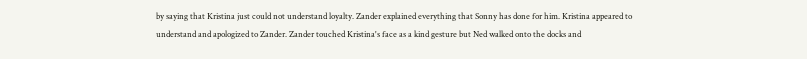by saying that Kristina just could not understand loyalty. Zander explained everything that Sonny has done for him. Kristina appeared to understand and apologized to Zander. Zander touched Kristina's face as a kind gesture but Ned walked onto the docks and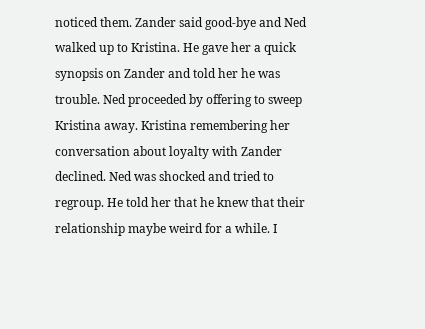noticed them. Zander said good-bye and Ned walked up to Kristina. He gave her a quick synopsis on Zander and told her he was trouble. Ned proceeded by offering to sweep Kristina away. Kristina remembering her conversation about loyalty with Zander declined. Ned was shocked and tried to regroup. He told her that he knew that their relationship maybe weird for a while. I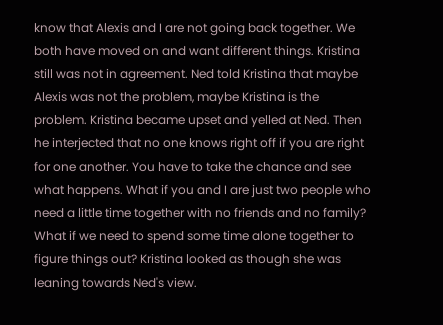know that Alexis and I are not going back together. We both have moved on and want different things. Kristina still was not in agreement. Ned told Kristina that maybe Alexis was not the problem, maybe Kristina is the problem. Kristina became upset and yelled at Ned. Then he interjected that no one knows right off if you are right for one another. You have to take the chance and see what happens. What if you and I are just two people who need a little time together with no friends and no family? What if we need to spend some time alone together to figure things out? Kristina looked as though she was leaning towards Ned's view.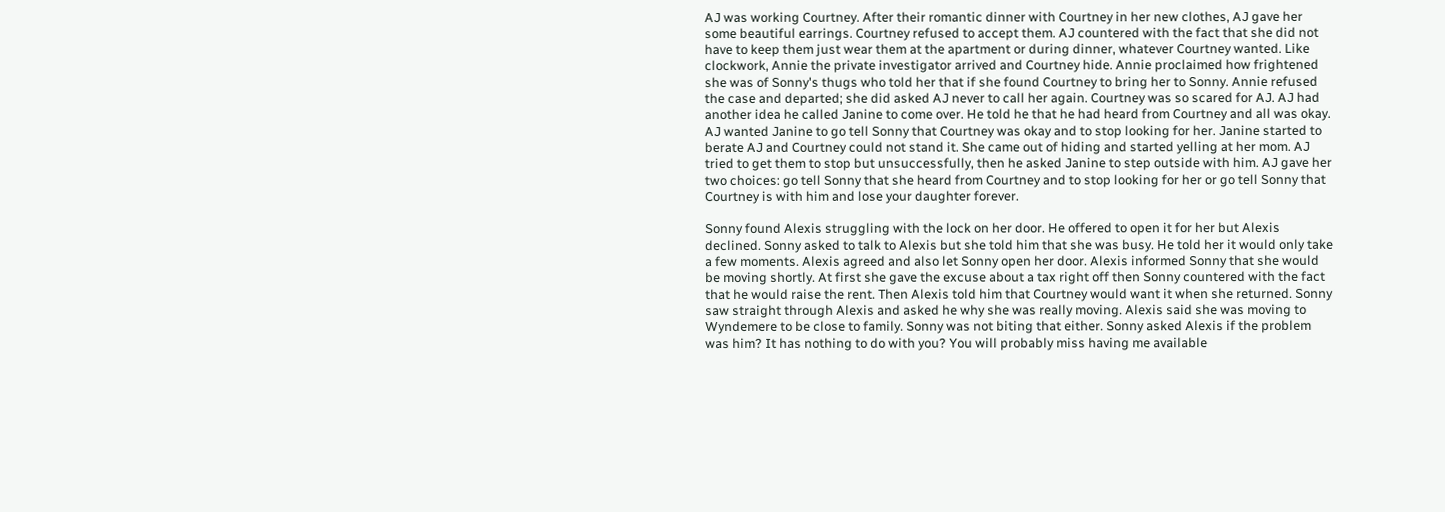AJ was working Courtney. After their romantic dinner with Courtney in her new clothes, AJ gave her some beautiful earrings. Courtney refused to accept them. AJ countered with the fact that she did not have to keep them just wear them at the apartment or during dinner, whatever Courtney wanted. Like clockwork, Annie the private investigator arrived and Courtney hide. Annie proclaimed how frightened she was of Sonny's thugs who told her that if she found Courtney to bring her to Sonny. Annie refused the case and departed; she did asked AJ never to call her again. Courtney was so scared for AJ. AJ had another idea he called Janine to come over. He told he that he had heard from Courtney and all was okay. AJ wanted Janine to go tell Sonny that Courtney was okay and to stop looking for her. Janine started to berate AJ and Courtney could not stand it. She came out of hiding and started yelling at her mom. AJ tried to get them to stop but unsuccessfully, then he asked Janine to step outside with him. AJ gave her two choices: go tell Sonny that she heard from Courtney and to stop looking for her or go tell Sonny that Courtney is with him and lose your daughter forever.

Sonny found Alexis struggling with the lock on her door. He offered to open it for her but Alexis declined. Sonny asked to talk to Alexis but she told him that she was busy. He told her it would only take a few moments. Alexis agreed and also let Sonny open her door. Alexis informed Sonny that she would be moving shortly. At first she gave the excuse about a tax right off then Sonny countered with the fact that he would raise the rent. Then Alexis told him that Courtney would want it when she returned. Sonny saw straight through Alexis and asked he why she was really moving. Alexis said she was moving to Wyndemere to be close to family. Sonny was not biting that either. Sonny asked Alexis if the problem was him? It has nothing to do with you? You will probably miss having me available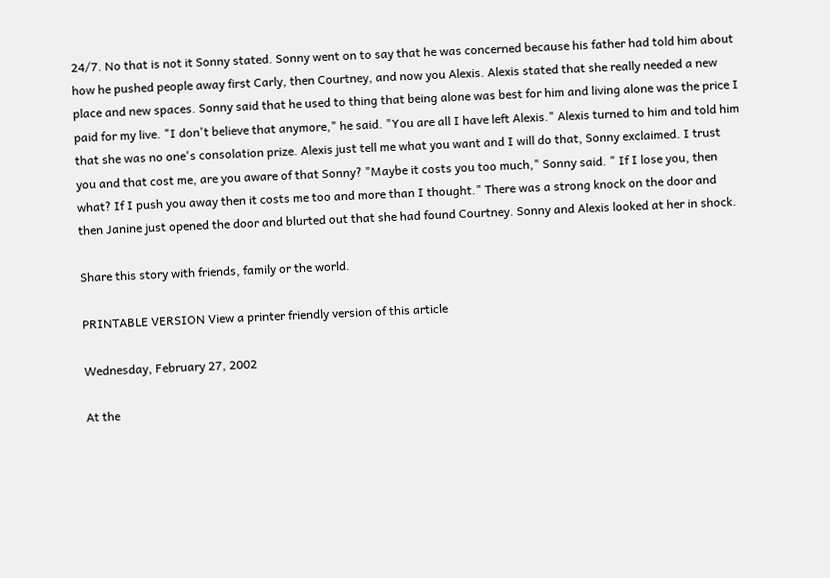24/7. No that is not it Sonny stated. Sonny went on to say that he was concerned because his father had told him about how he pushed people away first Carly, then Courtney, and now you Alexis. Alexis stated that she really needed a new place and new spaces. Sonny said that he used to thing that being alone was best for him and living alone was the price I paid for my live. "I don't believe that anymore," he said. "You are all I have left Alexis." Alexis turned to him and told him that she was no one's consolation prize. Alexis just tell me what you want and I will do that, Sonny exclaimed. I trust you and that cost me, are you aware of that Sonny? "Maybe it costs you too much," Sonny said. " If I lose you, then what? If I push you away then it costs me too and more than I thought." There was a strong knock on the door and then Janine just opened the door and blurted out that she had found Courtney. Sonny and Alexis looked at her in shock.

Share this story with friends, family or the world.

PRINTABLE VERSION View a printer friendly version of this article

Wednesday, February 27, 2002

At the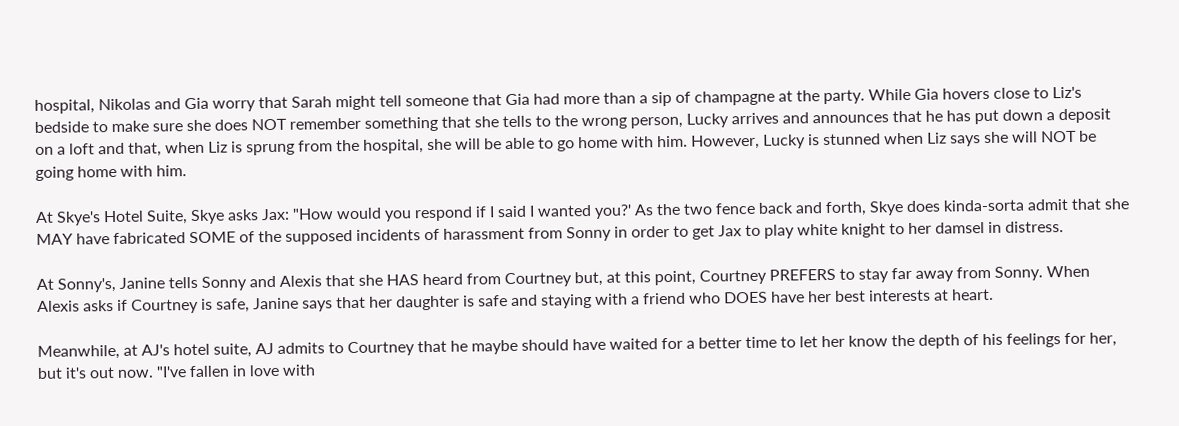hospital, Nikolas and Gia worry that Sarah might tell someone that Gia had more than a sip of champagne at the party. While Gia hovers close to Liz's bedside to make sure she does NOT remember something that she tells to the wrong person, Lucky arrives and announces that he has put down a deposit on a loft and that, when Liz is sprung from the hospital, she will be able to go home with him. However, Lucky is stunned when Liz says she will NOT be going home with him.

At Skye's Hotel Suite, Skye asks Jax: "How would you respond if I said I wanted you?' As the two fence back and forth, Skye does kinda-sorta admit that she MAY have fabricated SOME of the supposed incidents of harassment from Sonny in order to get Jax to play white knight to her damsel in distress.

At Sonny's, Janine tells Sonny and Alexis that she HAS heard from Courtney but, at this point, Courtney PREFERS to stay far away from Sonny. When Alexis asks if Courtney is safe, Janine says that her daughter is safe and staying with a friend who DOES have her best interests at heart.

Meanwhile, at AJ's hotel suite, AJ admits to Courtney that he maybe should have waited for a better time to let her know the depth of his feelings for her, but it's out now. "I've fallen in love with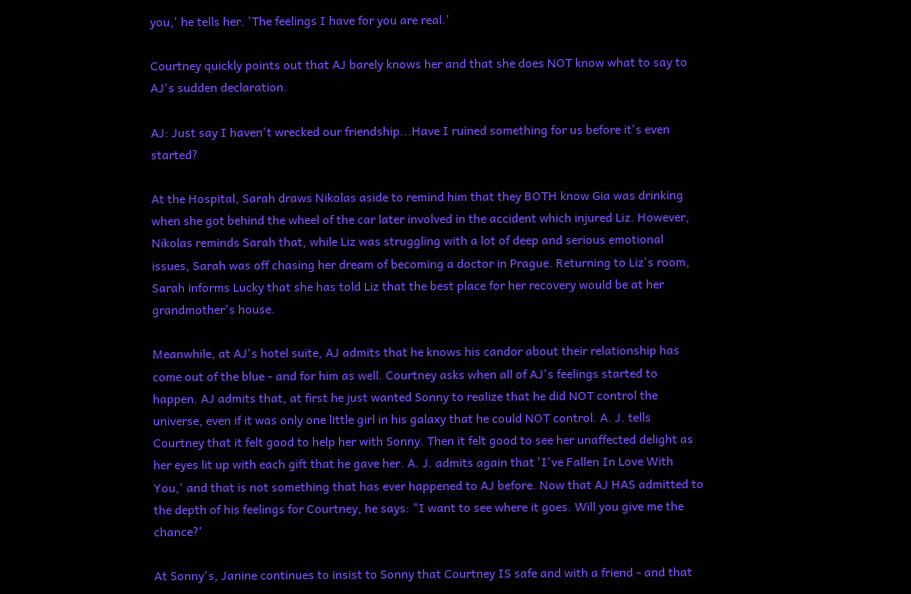you,' he tells her. 'The feelings I have for you are real.'

Courtney quickly points out that AJ barely knows her and that she does NOT know what to say to AJ's sudden declaration.

AJ: Just say I haven't wrecked our friendship...Have I ruined something for us before it's even started?

At the Hospital, Sarah draws Nikolas aside to remind him that they BOTH know Gia was drinking when she got behind the wheel of the car later involved in the accident which injured Liz. However, Nikolas reminds Sarah that, while Liz was struggling with a lot of deep and serious emotional issues, Sarah was off chasing her dream of becoming a doctor in Prague. Returning to Liz's room, Sarah informs Lucky that she has told Liz that the best place for her recovery would be at her grandmother's house.

Meanwhile, at AJ's hotel suite, AJ admits that he knows his candor about their relationship has come out of the blue - and for him as well. Courtney asks when all of AJ's feelings started to happen. AJ admits that, at first he just wanted Sonny to realize that he did NOT control the universe, even if it was only one little girl in his galaxy that he could NOT control. A. J. tells Courtney that it felt good to help her with Sonny. Then it felt good to see her unaffected delight as her eyes lit up with each gift that he gave her. A. J. admits again that 'I've Fallen In Love With You,' and that is not something that has ever happened to AJ before. Now that AJ HAS admitted to the depth of his feelings for Courtney, he says: "I want to see where it goes. Will you give me the chance?'

At Sonny's, Janine continues to insist to Sonny that Courtney IS safe and with a friend - and that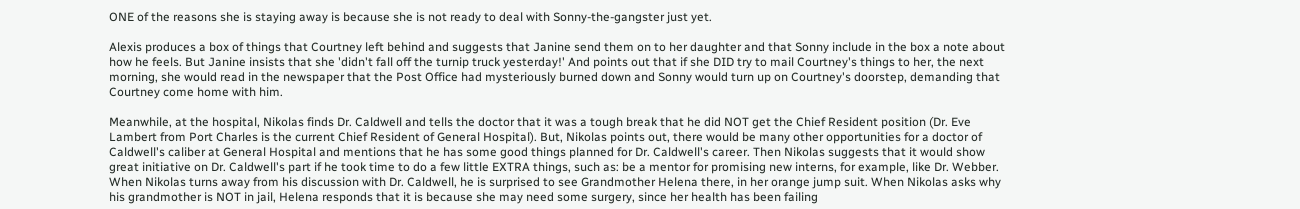ONE of the reasons she is staying away is because she is not ready to deal with Sonny-the-gangster just yet.

Alexis produces a box of things that Courtney left behind and suggests that Janine send them on to her daughter and that Sonny include in the box a note about how he feels. But Janine insists that she 'didn't fall off the turnip truck yesterday!' And points out that if she DID try to mail Courtney's things to her, the next morning, she would read in the newspaper that the Post Office had mysteriously burned down and Sonny would turn up on Courtney's doorstep, demanding that Courtney come home with him.

Meanwhile, at the hospital, Nikolas finds Dr. Caldwell and tells the doctor that it was a tough break that he did NOT get the Chief Resident position (Dr. Eve Lambert from Port Charles is the current Chief Resident of General Hospital). But, Nikolas points out, there would be many other opportunities for a doctor of Caldwell's caliber at General Hospital and mentions that he has some good things planned for Dr. Caldwell's career. Then Nikolas suggests that it would show great initiative on Dr. Caldwell's part if he took time to do a few little EXTRA things, such as: be a mentor for promising new interns, for example, like Dr. Webber. When Nikolas turns away from his discussion with Dr. Caldwell, he is surprised to see Grandmother Helena there, in her orange jump suit. When Nikolas asks why his grandmother is NOT in jail, Helena responds that it is because she may need some surgery, since her health has been failing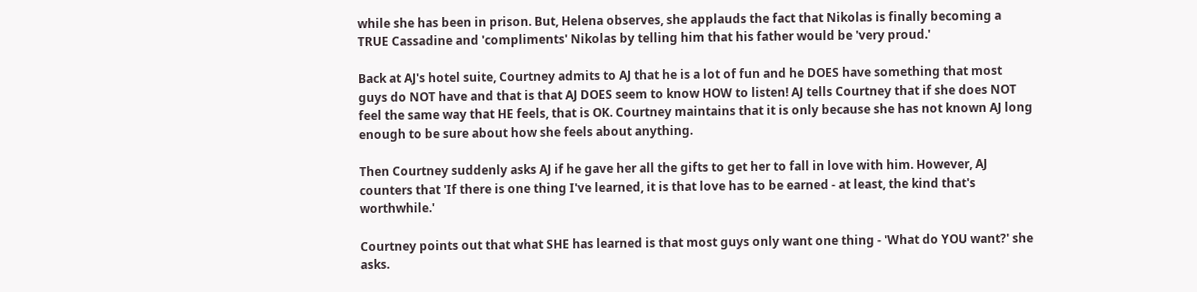while she has been in prison. But, Helena observes, she applauds the fact that Nikolas is finally becoming a TRUE Cassadine and 'compliments' Nikolas by telling him that his father would be 'very proud.'

Back at AJ's hotel suite, Courtney admits to AJ that he is a lot of fun and he DOES have something that most guys do NOT have and that is that AJ DOES seem to know HOW to listen! AJ tells Courtney that if she does NOT feel the same way that HE feels, that is OK. Courtney maintains that it is only because she has not known AJ long enough to be sure about how she feels about anything.

Then Courtney suddenly asks AJ if he gave her all the gifts to get her to fall in love with him. However, AJ counters that 'If there is one thing I've learned, it is that love has to be earned - at least, the kind that's worthwhile.'

Courtney points out that what SHE has learned is that most guys only want one thing - 'What do YOU want?' she asks.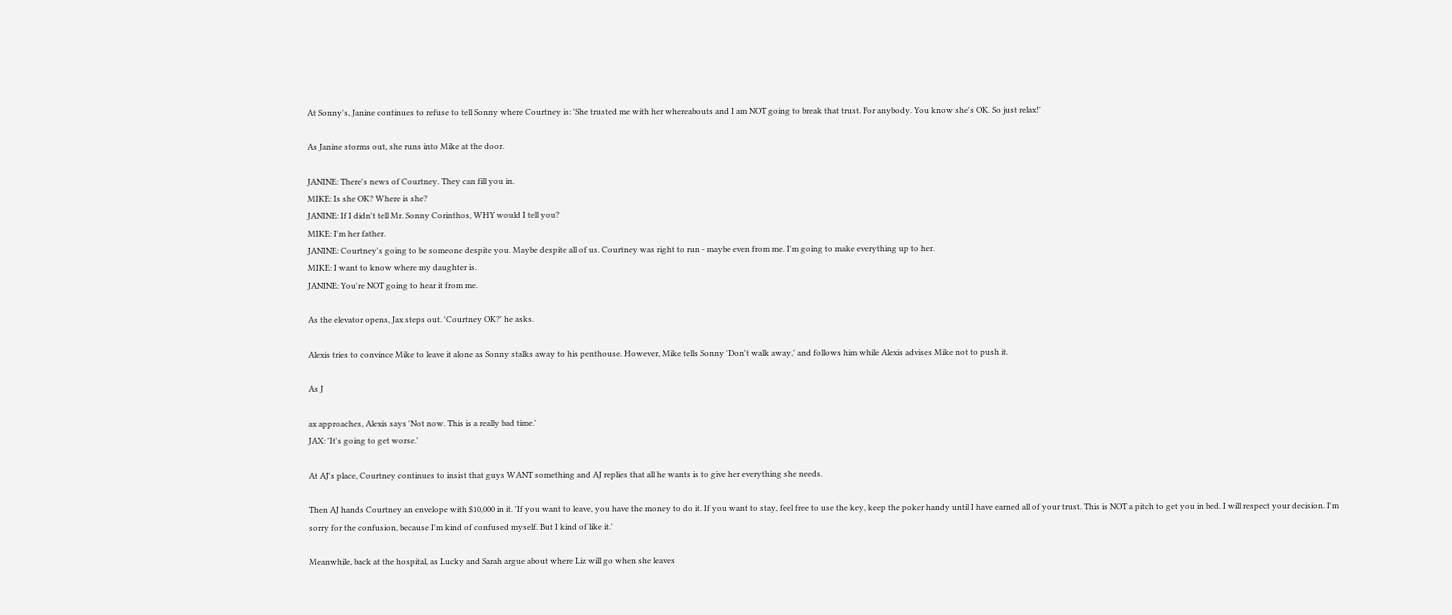At Sonny's, Janine continues to refuse to tell Sonny where Courtney is: 'She trusted me with her whereabouts and I am NOT going to break that trust. For anybody. You know she's OK. So just relax!'

As Janine storms out, she runs into Mike at the door.

JANINE: There's news of Courtney. They can fill you in.
MIKE: Is she OK? Where is she?
JANINE: If I didn't tell Mr. Sonny Corinthos, WHY would I tell you?
MIKE: I'm her father.
JANINE: Courtney's going to be someone despite you. Maybe despite all of us. Courtney was right to run - maybe even from me. I'm going to make everything up to her.
MIKE: I want to know where my daughter is.
JANINE: You're NOT going to hear it from me.

As the elevator opens, Jax steps out. 'Courtney OK?' he asks.

Alexis tries to convince Mike to leave it alone as Sonny stalks away to his penthouse. However, Mike tells Sonny 'Don't walk away,' and follows him while Alexis advises Mike not to push it.

As J

ax approaches, Alexis says 'Not now. This is a really bad time.'
JAX: 'It's going to get worse.'

At AJ's place, Courtney continues to insist that guys WANT something and AJ replies that all he wants is to give her everything she needs.

Then AJ hands Courtney an envelope with $10,000 in it. 'If you want to leave, you have the money to do it. If you want to stay, feel free to use the key, keep the poker handy until I have earned all of your trust. This is NOT a pitch to get you in bed. I will respect your decision. I'm sorry for the confusion, because I'm kind of confused myself. But I kind of like it.'

Meanwhile, back at the hospital, as Lucky and Sarah argue about where Liz will go when she leaves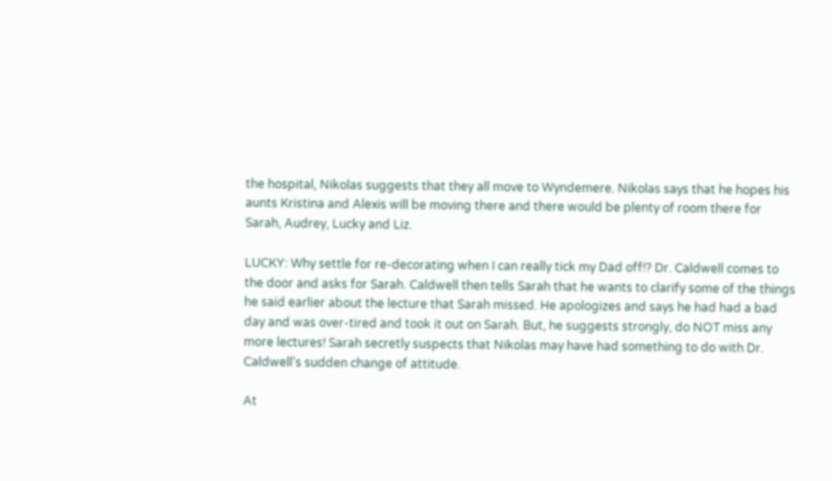the hospital, Nikolas suggests that they all move to Wyndemere. Nikolas says that he hopes his aunts Kristina and Alexis will be moving there and there would be plenty of room there for Sarah, Audrey, Lucky and Liz.

LUCKY: Why settle for re-decorating when I can really tick my Dad off!? Dr. Caldwell comes to the door and asks for Sarah. Caldwell then tells Sarah that he wants to clarify some of the things he said earlier about the lecture that Sarah missed. He apologizes and says he had had a bad day and was over-tired and took it out on Sarah. But, he suggests strongly, do NOT miss any more lectures! Sarah secretly suspects that Nikolas may have had something to do with Dr. Caldwell's sudden change of attitude.

At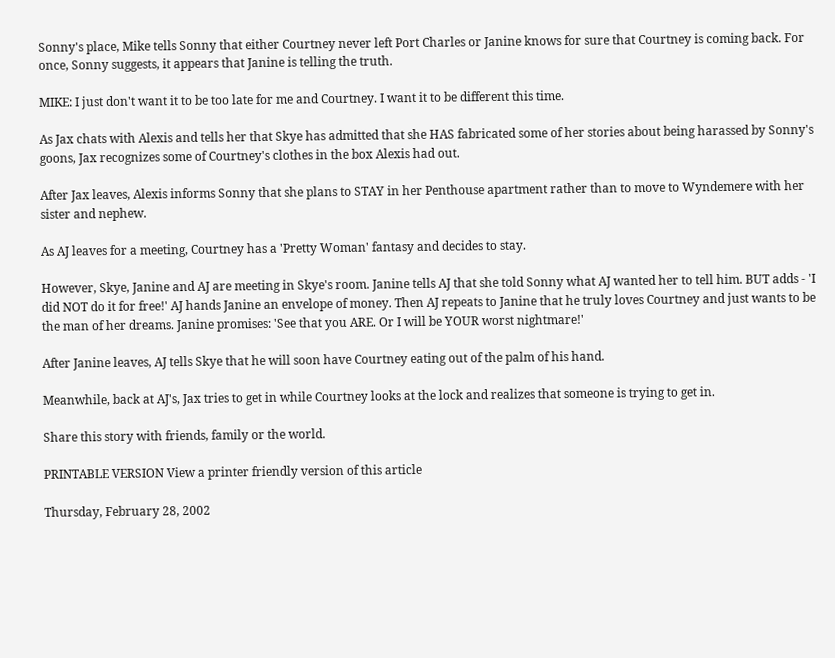Sonny's place, Mike tells Sonny that either Courtney never left Port Charles or Janine knows for sure that Courtney is coming back. For once, Sonny suggests, it appears that Janine is telling the truth.

MIKE: I just don't want it to be too late for me and Courtney. I want it to be different this time.

As Jax chats with Alexis and tells her that Skye has admitted that she HAS fabricated some of her stories about being harassed by Sonny's goons, Jax recognizes some of Courtney's clothes in the box Alexis had out.

After Jax leaves, Alexis informs Sonny that she plans to STAY in her Penthouse apartment rather than to move to Wyndemere with her sister and nephew.

As AJ leaves for a meeting, Courtney has a 'Pretty Woman' fantasy and decides to stay.

However, Skye, Janine and AJ are meeting in Skye's room. Janine tells AJ that she told Sonny what AJ wanted her to tell him. BUT adds - 'I did NOT do it for free!' AJ hands Janine an envelope of money. Then AJ repeats to Janine that he truly loves Courtney and just wants to be the man of her dreams. Janine promises: 'See that you ARE. Or I will be YOUR worst nightmare!'

After Janine leaves, AJ tells Skye that he will soon have Courtney eating out of the palm of his hand.

Meanwhile, back at AJ's, Jax tries to get in while Courtney looks at the lock and realizes that someone is trying to get in.

Share this story with friends, family or the world.

PRINTABLE VERSION View a printer friendly version of this article

Thursday, February 28, 2002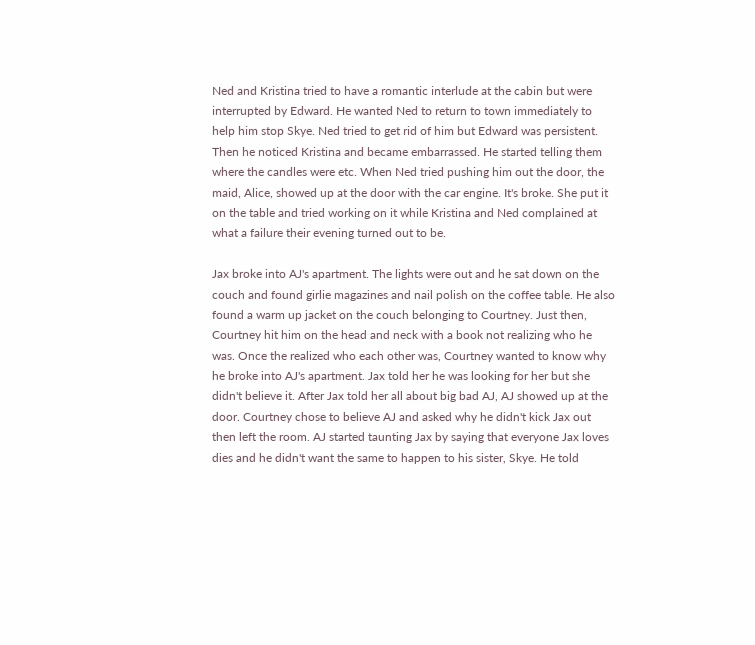Ned and Kristina tried to have a romantic interlude at the cabin but were interrupted by Edward. He wanted Ned to return to town immediately to help him stop Skye. Ned tried to get rid of him but Edward was persistent. Then he noticed Kristina and became embarrassed. He started telling them where the candles were etc. When Ned tried pushing him out the door, the maid, Alice, showed up at the door with the car engine. It's broke. She put it on the table and tried working on it while Kristina and Ned complained at what a failure their evening turned out to be.

Jax broke into AJ's apartment. The lights were out and he sat down on the couch and found girlie magazines and nail polish on the coffee table. He also found a warm up jacket on the couch belonging to Courtney. Just then, Courtney hit him on the head and neck with a book not realizing who he was. Once the realized who each other was, Courtney wanted to know why he broke into AJ's apartment. Jax told her he was looking for her but she didn't believe it. After Jax told her all about big bad AJ, AJ showed up at the door. Courtney chose to believe AJ and asked why he didn't kick Jax out then left the room. AJ started taunting Jax by saying that everyone Jax loves dies and he didn't want the same to happen to his sister, Skye. He told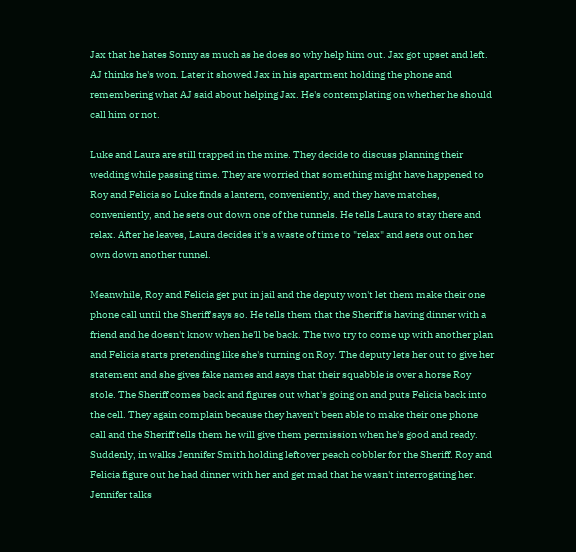Jax that he hates Sonny as much as he does so why help him out. Jax got upset and left. AJ thinks he's won. Later it showed Jax in his apartment holding the phone and remembering what AJ said about helping Jax. He's contemplating on whether he should call him or not.

Luke and Laura are still trapped in the mine. They decide to discuss planning their wedding while passing time. They are worried that something might have happened to Roy and Felicia so Luke finds a lantern, conveniently, and they have matches, conveniently, and he sets out down one of the tunnels. He tells Laura to stay there and relax. After he leaves, Laura decides it's a waste of time to "relax" and sets out on her own down another tunnel.

Meanwhile, Roy and Felicia get put in jail and the deputy won't let them make their one phone call until the Sheriff says so. He tells them that the Sheriff is having dinner with a friend and he doesn't know when he'll be back. The two try to come up with another plan and Felicia starts pretending like she's turning on Roy. The deputy lets her out to give her statement and she gives fake names and says that their squabble is over a horse Roy stole. The Sheriff comes back and figures out what's going on and puts Felicia back into the cell. They again complain because they haven't been able to make their one phone call and the Sheriff tells them he will give them permission when he's good and ready. Suddenly, in walks Jennifer Smith holding leftover peach cobbler for the Sheriff. Roy and Felicia figure out he had dinner with her and get mad that he wasn't interrogating her. Jennifer talks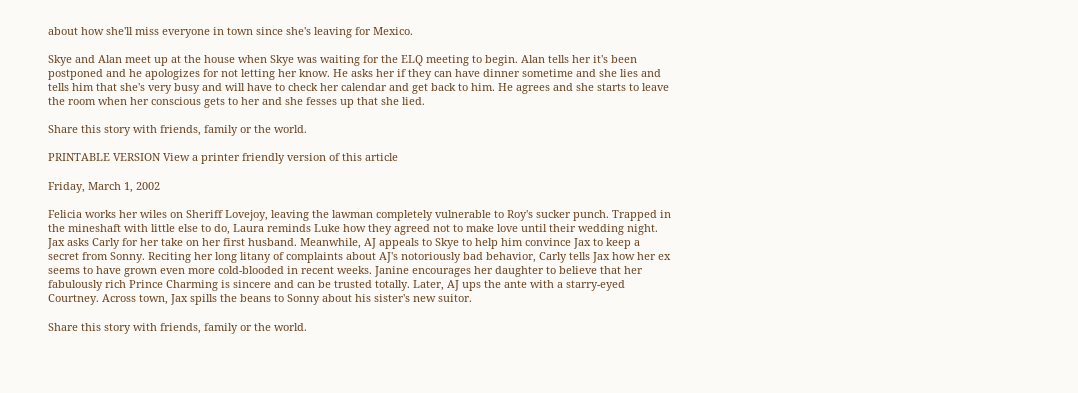about how she'll miss everyone in town since she's leaving for Mexico.

Skye and Alan meet up at the house when Skye was waiting for the ELQ meeting to begin. Alan tells her it's been postponed and he apologizes for not letting her know. He asks her if they can have dinner sometime and she lies and tells him that she's very busy and will have to check her calendar and get back to him. He agrees and she starts to leave the room when her conscious gets to her and she fesses up that she lied.

Share this story with friends, family or the world.

PRINTABLE VERSION View a printer friendly version of this article

Friday, March 1, 2002

Felicia works her wiles on Sheriff Lovejoy, leaving the lawman completely vulnerable to Roy's sucker punch. Trapped in the mineshaft with little else to do, Laura reminds Luke how they agreed not to make love until their wedding night. Jax asks Carly for her take on her first husband. Meanwhile, AJ appeals to Skye to help him convince Jax to keep a secret from Sonny. Reciting her long litany of complaints about AJ's notoriously bad behavior, Carly tells Jax how her ex seems to have grown even more cold-blooded in recent weeks. Janine encourages her daughter to believe that her fabulously rich Prince Charming is sincere and can be trusted totally. Later, AJ ups the ante with a starry-eyed Courtney. Across town, Jax spills the beans to Sonny about his sister's new suitor.

Share this story with friends, family or the world.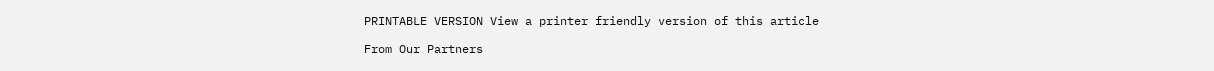PRINTABLE VERSION View a printer friendly version of this article

From Our Partners